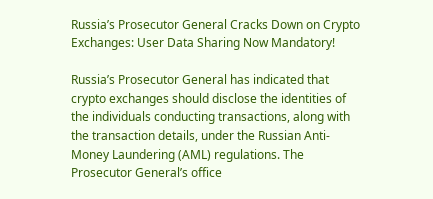Russia’s Prosecutor General Cracks Down on Crypto Exchanges: User Data Sharing Now Mandatory!

Russia’s Prosecutor General has indicated that crypto exchanges should disclose the identities of the individuals conducting transactions, along with the transaction details, under the Russian Anti-Money Laundering (AML) regulations. The Prosecutor General’s office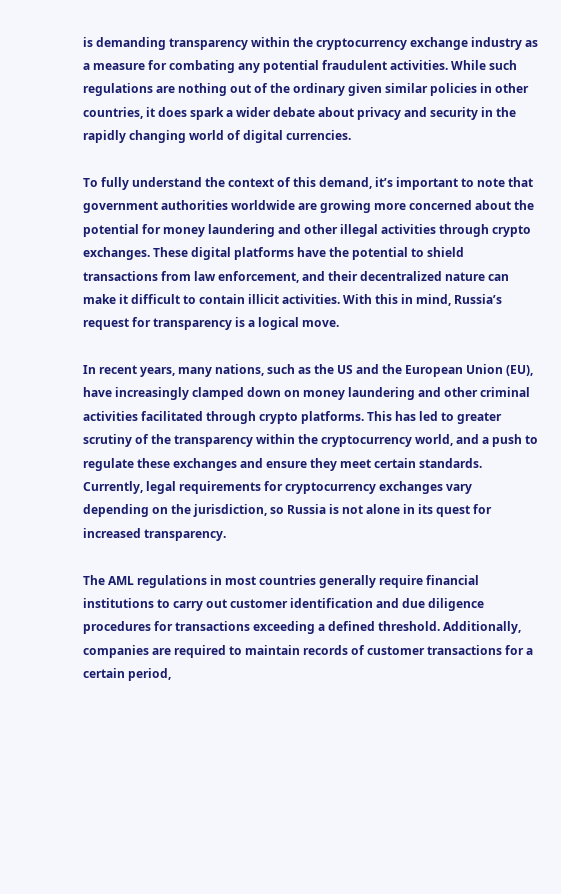is demanding transparency within the cryptocurrency exchange industry as a measure for combating any potential fraudulent activities. While such regulations are nothing out of the ordinary given similar policies in other countries, it does spark a wider debate about privacy and security in the rapidly changing world of digital currencies.

To fully understand the context of this demand, it’s important to note that government authorities worldwide are growing more concerned about the potential for money laundering and other illegal activities through crypto exchanges. These digital platforms have the potential to shield transactions from law enforcement, and their decentralized nature can make it difficult to contain illicit activities. With this in mind, Russia’s request for transparency is a logical move.

In recent years, many nations, such as the US and the European Union (EU), have increasingly clamped down on money laundering and other criminal activities facilitated through crypto platforms. This has led to greater scrutiny of the transparency within the cryptocurrency world, and a push to regulate these exchanges and ensure they meet certain standards. Currently, legal requirements for cryptocurrency exchanges vary depending on the jurisdiction, so Russia is not alone in its quest for increased transparency.

The AML regulations in most countries generally require financial institutions to carry out customer identification and due diligence procedures for transactions exceeding a defined threshold. Additionally, companies are required to maintain records of customer transactions for a certain period,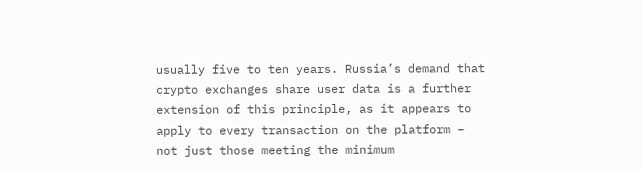usually five to ten years. Russia’s demand that crypto exchanges share user data is a further extension of this principle, as it appears to apply to every transaction on the platform – not just those meeting the minimum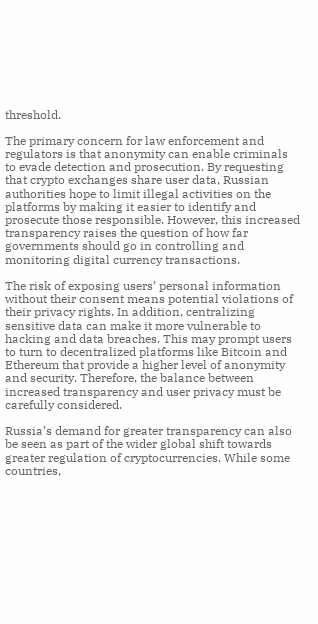threshold.

The primary concern for law enforcement and regulators is that anonymity can enable criminals to evade detection and prosecution. By requesting that crypto exchanges share user data, Russian authorities hope to limit illegal activities on the platforms by making it easier to identify and prosecute those responsible. However, this increased transparency raises the question of how far governments should go in controlling and monitoring digital currency transactions.

The risk of exposing users’ personal information without their consent means potential violations of their privacy rights. In addition, centralizing sensitive data can make it more vulnerable to hacking and data breaches. This may prompt users to turn to decentralized platforms like Bitcoin and Ethereum that provide a higher level of anonymity and security. Therefore, the balance between increased transparency and user privacy must be carefully considered.

Russia’s demand for greater transparency can also be seen as part of the wider global shift towards greater regulation of cryptocurrencies. While some countries,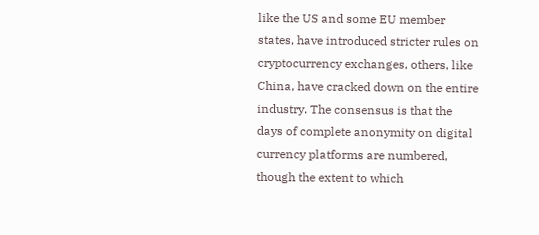like the US and some EU member states, have introduced stricter rules on cryptocurrency exchanges, others, like China, have cracked down on the entire industry. The consensus is that the days of complete anonymity on digital currency platforms are numbered, though the extent to which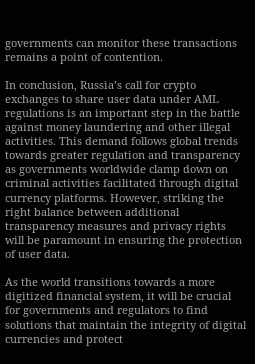governments can monitor these transactions remains a point of contention.

In conclusion, Russia’s call for crypto exchanges to share user data under AML regulations is an important step in the battle against money laundering and other illegal activities. This demand follows global trends towards greater regulation and transparency as governments worldwide clamp down on criminal activities facilitated through digital currency platforms. However, striking the right balance between additional transparency measures and privacy rights will be paramount in ensuring the protection of user data.

As the world transitions towards a more digitized financial system, it will be crucial for governments and regulators to find solutions that maintain the integrity of digital currencies and protect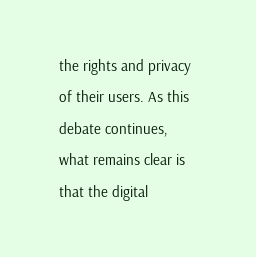the rights and privacy of their users. As this debate continues, what remains clear is that the digital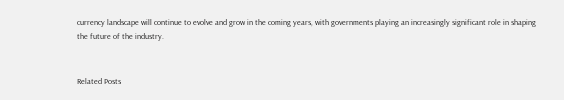currency landscape will continue to evolve and grow in the coming years, with governments playing an increasingly significant role in shaping the future of the industry.


Related Posts